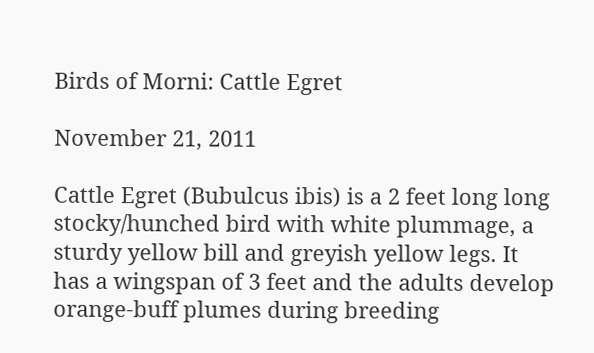Birds of Morni: Cattle Egret

November 21, 2011

Cattle Egret (Bubulcus ibis) is a 2 feet long long stocky/hunched bird with white plummage, a sturdy yellow bill and greyish yellow legs. It has a wingspan of 3 feet and the adults develop orange-buff plumes during breeding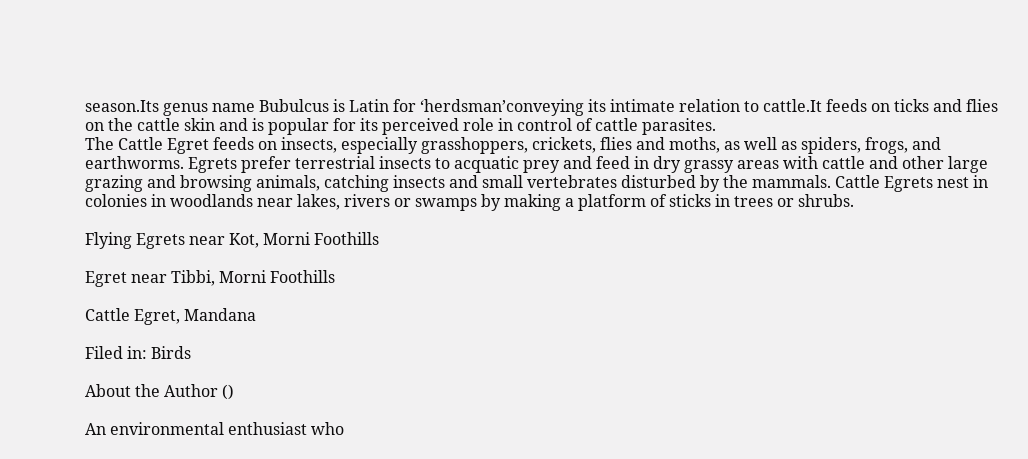season.Its genus name Bubulcus is Latin for ‘herdsman’conveying its intimate relation to cattle.It feeds on ticks and flies on the cattle skin and is popular for its perceived role in control of cattle parasites.
The Cattle Egret feeds on insects, especially grasshoppers, crickets, flies and moths, as well as spiders, frogs, and earthworms. Egrets prefer terrestrial insects to acquatic prey and feed in dry grassy areas with cattle and other large grazing and browsing animals, catching insects and small vertebrates disturbed by the mammals. Cattle Egrets nest in colonies in woodlands near lakes, rivers or swamps by making a platform of sticks in trees or shrubs.

Flying Egrets near Kot, Morni Foothills

Egret near Tibbi, Morni Foothills

Cattle Egret, Mandana

Filed in: Birds

About the Author ()

An environmental enthusiast who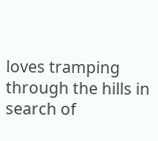loves tramping through the hills in search of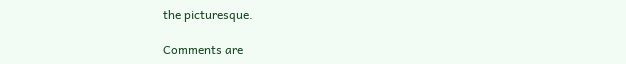the picturesque.

Comments are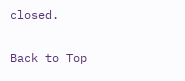closed.

Back to Top